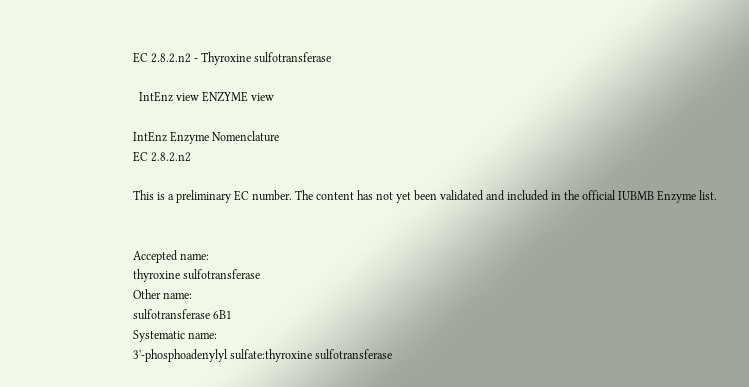EC 2.8.2.n2 - Thyroxine sulfotransferase

  IntEnz view ENZYME view

IntEnz Enzyme Nomenclature
EC 2.8.2.n2

This is a preliminary EC number. The content has not yet been validated and included in the official IUBMB Enzyme list.


Accepted name:
thyroxine sulfotransferase
Other name:
sulfotransferase 6B1
Systematic name:
3'-phosphoadenylyl sulfate:thyroxine sulfotransferase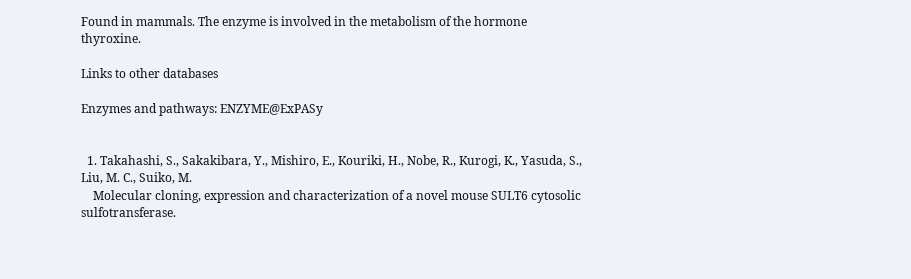Found in mammals. The enzyme is involved in the metabolism of the hormone thyroxine.

Links to other databases

Enzymes and pathways: ENZYME@ExPASy


  1. Takahashi, S., Sakakibara, Y., Mishiro, E., Kouriki, H., Nobe, R., Kurogi, K., Yasuda, S., Liu, M. C., Suiko, M.
    Molecular cloning, expression and characterization of a novel mouse SULT6 cytosolic sulfotransferase.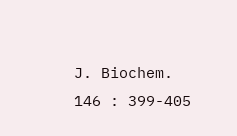J. Biochem. 146 : 399-405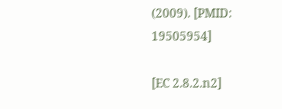(2009). [PMID: 19505954]

[EC 2.8.2.n2]